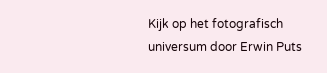Kijk op het fotografisch universum door Erwin Puts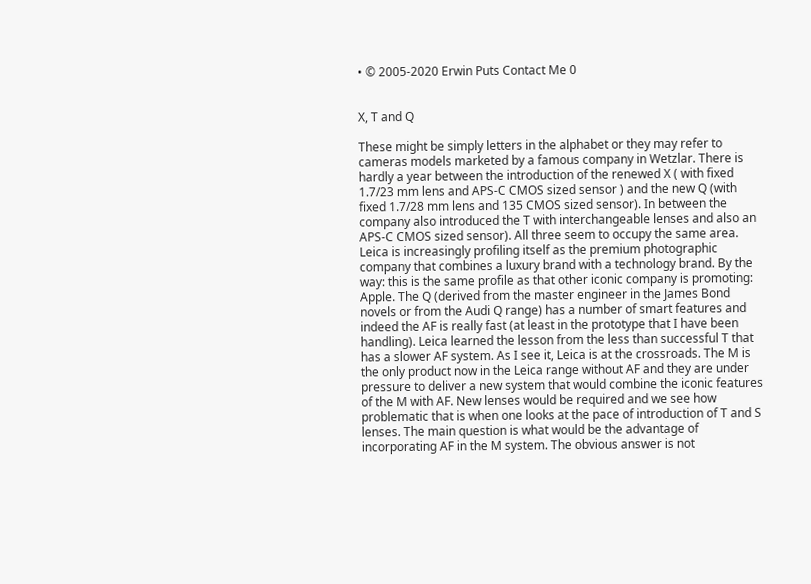• © 2005-2020 Erwin Puts Contact Me 0


X, T and Q

These might be simply letters in the alphabet or they may refer to cameras models marketed by a famous company in Wetzlar. There is hardly a year between the introduction of the renewed X ( with fixed 1.7/23 mm lens and APS-C CMOS sized sensor ) and the new Q (with fixed 1.7/28 mm lens and 135 CMOS sized sensor). In between the company also introduced the T with interchangeable lenses and also an APS-C CMOS sized sensor). All three seem to occupy the same area. Leica is increasingly profiling itself as the premium photographic company that combines a luxury brand with a technology brand. By the way: this is the same profile as that other iconic company is promoting: Apple. The Q (derived from the master engineer in the James Bond novels or from the Audi Q range) has a number of smart features and indeed the AF is really fast (at least in the prototype that I have been handling). Leica learned the lesson from the less than successful T that has a slower AF system. As I see it, Leica is at the crossroads. The M is the only product now in the Leica range without AF and they are under pressure to deliver a new system that would combine the iconic features of the M with AF. New lenses would be required and we see how problematic that is when one looks at the pace of introduction of T and S lenses. The main question is what would be the advantage of incorporating AF in the M system. The obvious answer is not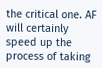the critical one. AF will certainly speed up the process of taking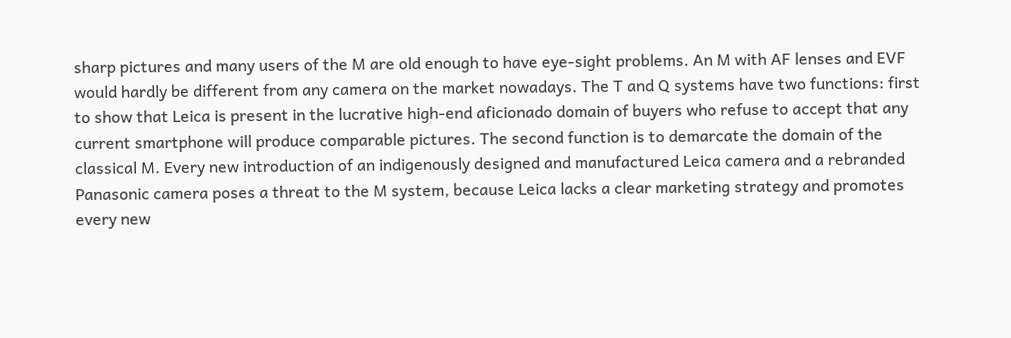sharp pictures and many users of the M are old enough to have eye-sight problems. An M with AF lenses and EVF would hardly be different from any camera on the market nowadays. The T and Q systems have two functions: first to show that Leica is present in the lucrative high-end aficionado domain of buyers who refuse to accept that any current smartphone will produce comparable pictures. The second function is to demarcate the domain of the classical M. Every new introduction of an indigenously designed and manufactured Leica camera and a rebranded Panasonic camera poses a threat to the M system, because Leica lacks a clear marketing strategy and promotes every new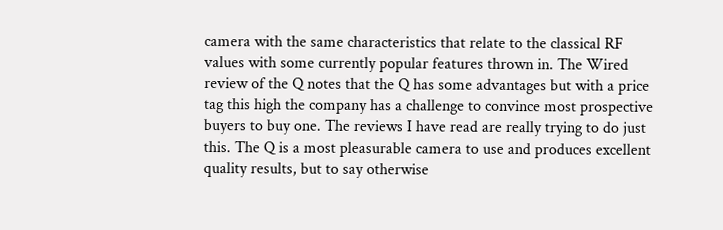camera with the same characteristics that relate to the classical RF values with some currently popular features thrown in. The Wired review of the Q notes that the Q has some advantages but with a price tag this high the company has a challenge to convince most prospective buyers to buy one. The reviews I have read are really trying to do just this. The Q is a most pleasurable camera to use and produces excellent quality results, but to say otherwise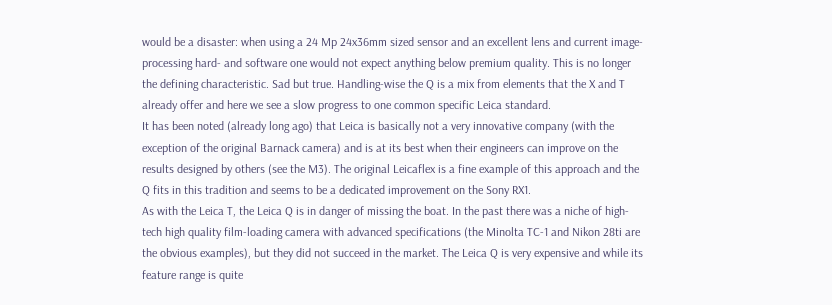would be a disaster: when using a 24 Mp 24x36mm sized sensor and an excellent lens and current image-processing hard- and software one would not expect anything below premium quality. This is no longer the defining characteristic. Sad but true. Handling-wise the Q is a mix from elements that the X and T already offer and here we see a slow progress to one common specific Leica standard.
It has been noted (already long ago) that Leica is basically not a very innovative company (with the exception of the original Barnack camera) and is at its best when their engineers can improve on the results designed by others (see the M3). The original Leicaflex is a fine example of this approach and the Q fits in this tradition and seems to be a dedicated improvement on the Sony RX1.
As with the Leica T, the Leica Q is in danger of missing the boat. In the past there was a niche of high-tech high quality film-loading camera with advanced specifications (the Minolta TC-1 and Nikon 28ti are the obvious examples), but they did not succeed in the market. The Leica Q is very expensive and while its feature range is quite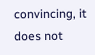convincing, it does not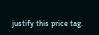justify this price tag.